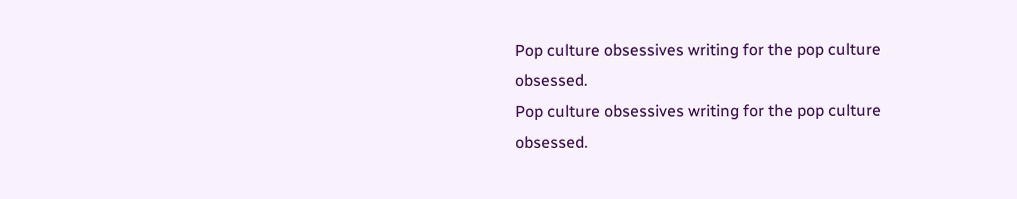Pop culture obsessives writing for the pop culture obsessed.
Pop culture obsessives writing for the pop culture obsessed.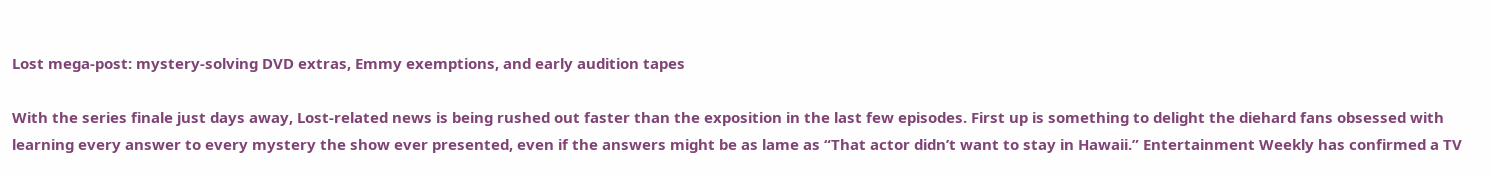Lost mega-post: mystery-solving DVD extras, Emmy exemptions, and early audition tapes

With the series finale just days away, Lost-related news is being rushed out faster than the exposition in the last few episodes. First up is something to delight the diehard fans obsessed with learning every answer to every mystery the show ever presented, even if the answers might be as lame as “That actor didn’t want to stay in Hawaii.” Entertainment Weekly has confirmed a TV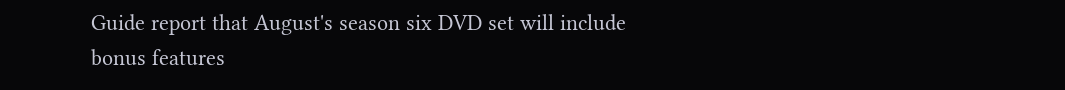Guide report that August's season six DVD set will include bonus features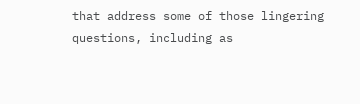that address some of those lingering questions, including as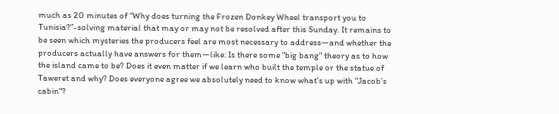much as 20 minutes of “Why does turning the Frozen Donkey Wheel transport you to Tunisia?”-solving material that may or may not be resolved after this Sunday. It remains to be seen which mysteries the producers feel are most necessary to address—and whether the producers actually have answers for them—like: Is there some "big bang" theory as to how the island came to be? Does it even matter if we learn who built the temple or the statue of Taweret and why? Does everyone agree we absolutely need to know what's up with "Jacob’s cabin"?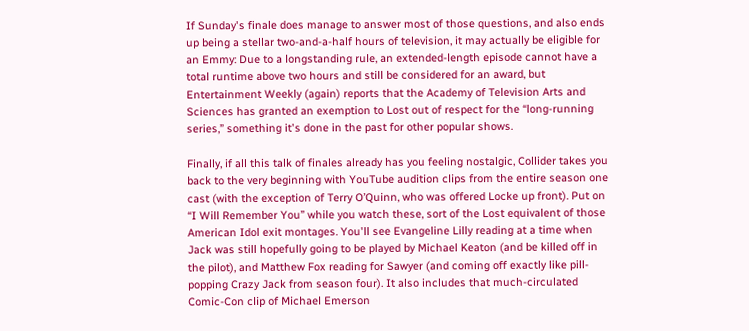If Sunday's finale does manage to answer most of those questions, and also ends up being a stellar two-and-a-half hours of television, it may actually be eligible for an Emmy: Due to a longstanding rule, an extended-length episode cannot have a total runtime above two hours and still be considered for an award, but Entertainment Weekly (again) reports that the Academy of Television Arts and Sciences has granted an exemption to Lost out of respect for the “long-running series,” something it's done in the past for other popular shows.

Finally, if all this talk of finales already has you feeling nostalgic, Collider takes you back to the very beginning with YouTube audition clips from the entire season one cast (with the exception of Terry O’Quinn, who was offered Locke up front). Put on “I Will Remember You” while you watch these, sort of the Lost equivalent of those American Idol exit montages. You'll see Evangeline Lilly reading at a time when Jack was still hopefully going to be played by Michael Keaton (and be killed off in the pilot), and Matthew Fox reading for Sawyer (and coming off exactly like pill-popping Crazy Jack from season four). It also includes that much-circulated Comic-Con clip of Michael Emerson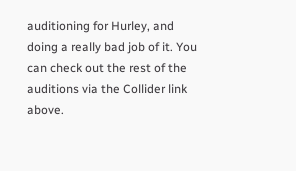auditioning for Hurley, and doing a really bad job of it. You can check out the rest of the auditions via the Collider link above.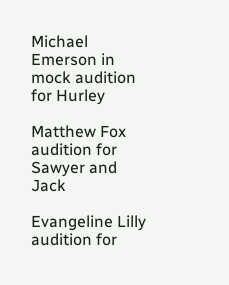Michael Emerson in mock audition for Hurley

Matthew Fox audition for Sawyer and Jack

Evangeline Lilly audition for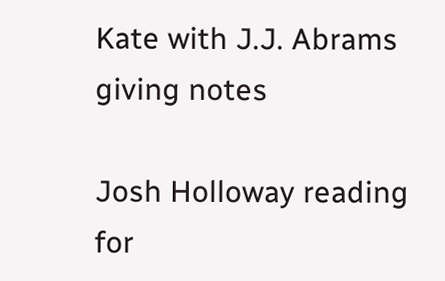Kate with J.J. Abrams giving notes

Josh Holloway reading for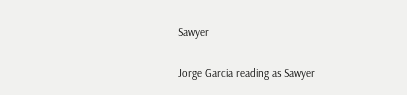Sawyer

Jorge Garcia reading as Sawyer